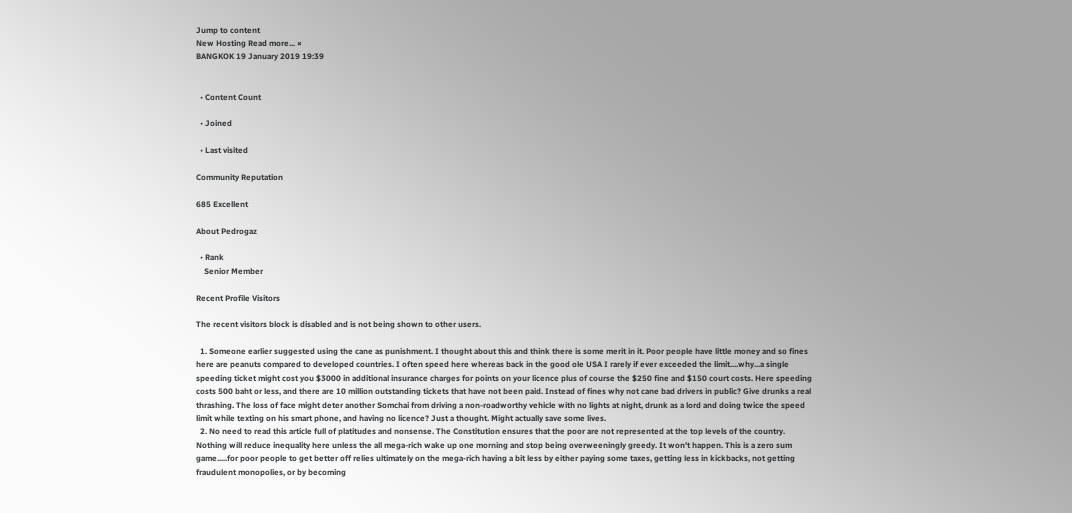Jump to content
New Hosting Read more... ×
BANGKOK 19 January 2019 19:39


  • Content Count

  • Joined

  • Last visited

Community Reputation

685 Excellent

About Pedrogaz

  • Rank
    Senior Member

Recent Profile Visitors

The recent visitors block is disabled and is not being shown to other users.

  1. Someone earlier suggested using the cane as punishment. I thought about this and think there is some merit in it. Poor people have little money and so fines here are peanuts compared to developed countries. I often speed here whereas back in the good ole USA I rarely if ever exceeded the limit....why...a single speeding ticket might cost you $3000 in additional insurance charges for points on your licence plus of course the $250 fine and $150 court costs. Here speeding costs 500 baht or less, and there are 10 million outstanding tickets that have not been paid. Instead of fines why not cane bad drivers in public? Give drunks a real thrashing. The loss of face might deter another Somchai from driving a non-roadworthy vehicle with no lights at night, drunk as a lord and doing twice the speed limit while texting on his smart phone, and having no licence? Just a thought. Might actually save some lives.
  2. No need to read this article full of platitudes and nonsense. The Constitution ensures that the poor are not represented at the top levels of the country. Nothing will reduce inequality here unless the all mega-rich wake up one morning and stop being overweeningly greedy. It won't happen. This is a zero sum game.....for poor people to get better off relies ultimately on the mega-rich having a bit less by either paying some taxes, getting less in kickbacks, not getting fraudulent monopolies, or by becoming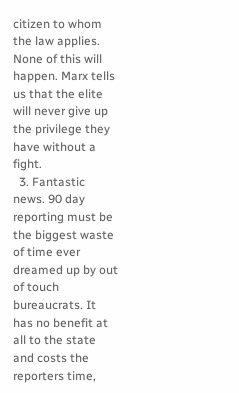citizen to whom the law applies. None of this will happen. Marx tells us that the elite will never give up the privilege they have without a fight.
  3. Fantastic news. 90 day reporting must be the biggest waste of time ever dreamed up by out of touch bureaucrats. It has no benefit at all to the state and costs the reporters time,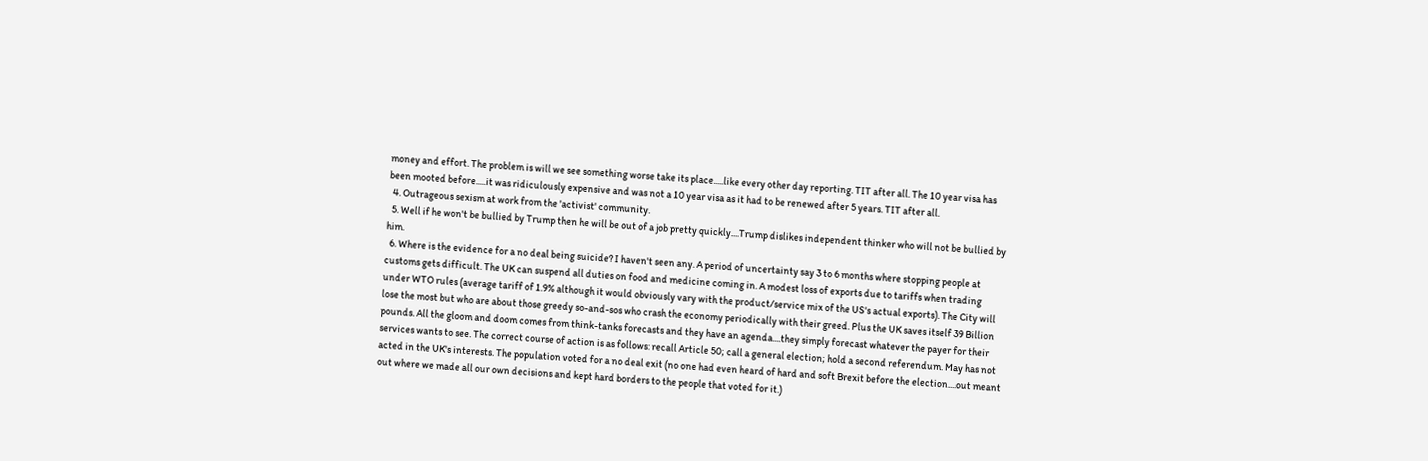money and effort. The problem is will we see something worse take its place.....like every other day reporting. TIT after all. The 10 year visa has been mooted before.....it was ridiculously expensive and was not a 10 year visa as it had to be renewed after 5 years. TIT after all.
  4. Outrageous sexism at work from the 'activist' community.
  5. Well if he won't be bullied by Trump then he will be out of a job pretty quickly....Trump dislikes independent thinker who will not be bullied by him.
  6. Where is the evidence for a no deal being suicide? I haven't seen any. A period of uncertainty say 3 to 6 months where stopping people at customs gets difficult. The UK can suspend all duties on food and medicine coming in. A modest loss of exports due to tariffs when trading under WTO rules (average tariff of 1.9% although it would obviously vary with the product/service mix of the US's actual exports). The City will lose the most but who are about those greedy so-and-sos who crash the economy periodically with their greed. Plus the UK saves itself 39 Billion pounds. All the gloom and doom comes from think-tanks forecasts and they have an agenda....they simply forecast whatever the payer for their services wants to see. The correct course of action is as follows: recall Article 50; call a general election; hold a second referendum. May has not acted in the UK's interests. The population voted for a no deal exit (no one had even heard of hard and soft Brexit before the election....out meant out where we made all our own decisions and kept hard borders to the people that voted for it.)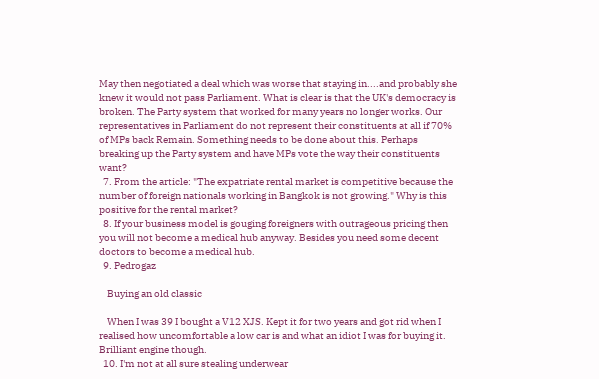May then negotiated a deal which was worse that staying in....and probably she knew it would not pass Parliament. What is clear is that the UK's democracy is broken. The Party system that worked for many years no longer works. Our representatives in Parliament do not represent their constituents at all if 70% of MPs back Remain. Something needs to be done about this. Perhaps breaking up the Party system and have MPs vote the way their constituents want?
  7. From the article: "The expatriate rental market is competitive because the number of foreign nationals working in Bangkok is not growing." Why is this positive for the rental market?
  8. If your business model is gouging foreigners with outrageous pricing then you will not become a medical hub anyway. Besides you need some decent doctors to become a medical hub.
  9. Pedrogaz

    Buying an old classic

    When I was 39 I bought a V12 XJS. Kept it for two years and got rid when I realised how uncomfortable a low car is and what an idiot I was for buying it. Brilliant engine though.
  10. I'm not at all sure stealing underwear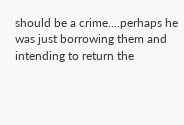should be a crime....perhaps he was just borrowing them and intending to return the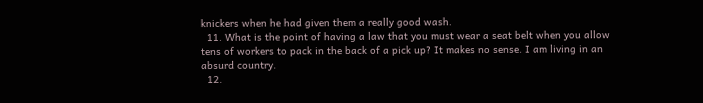knickers when he had given them a really good wash.
  11. What is the point of having a law that you must wear a seat belt when you allow tens of workers to pack in the back of a pick up? It makes no sense. I am living in an absurd country.
  12.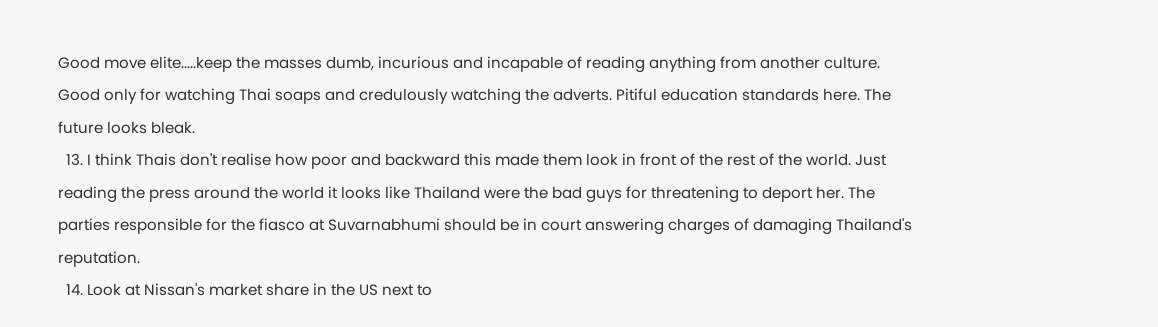Good move elite.....keep the masses dumb, incurious and incapable of reading anything from another culture. Good only for watching Thai soaps and credulously watching the adverts. Pitiful education standards here. The future looks bleak.
  13. I think Thais don't realise how poor and backward this made them look in front of the rest of the world. Just reading the press around the world it looks like Thailand were the bad guys for threatening to deport her. The parties responsible for the fiasco at Suvarnabhumi should be in court answering charges of damaging Thailand's reputation.
  14. Look at Nissan's market share in the US next to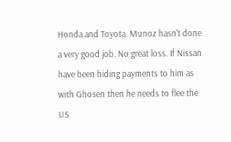Honda and Toyota. Munoz hasn't done a very good job. No great loss. If Nissan have been hiding payments to him as with Ghosen then he needs to flee the US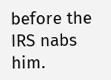before the IRS nabs him.